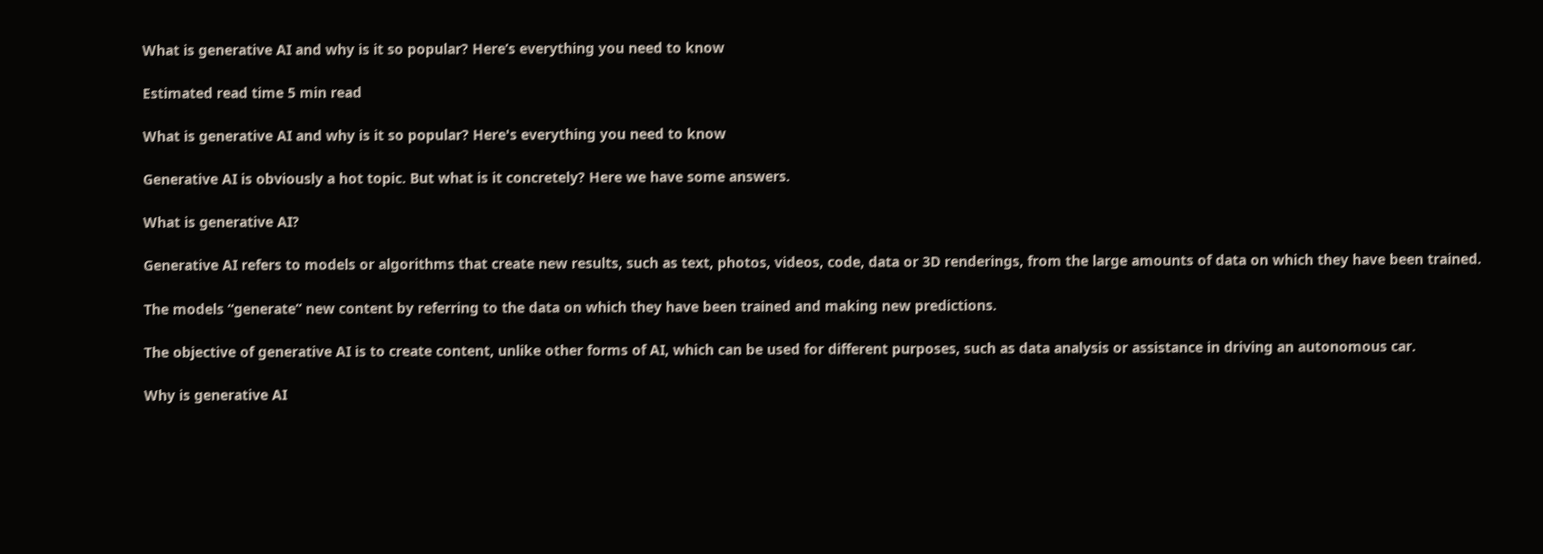What is generative AI and why is it so popular? Here’s everything you need to know

Estimated read time 5 min read

What is generative AI and why is it so popular? Here's everything you need to know

Generative AI is obviously a hot topic. But what is it concretely? Here we have some answers.

What is generative AI?

Generative AI refers to models or algorithms that create new results, such as text, photos, videos, code, data or 3D renderings, from the large amounts of data on which they have been trained.

The models “generate” new content by referring to the data on which they have been trained and making new predictions.

The objective of generative AI is to create content, unlike other forms of AI, which can be used for different purposes, such as data analysis or assistance in driving an autonomous car.

Why is generative AI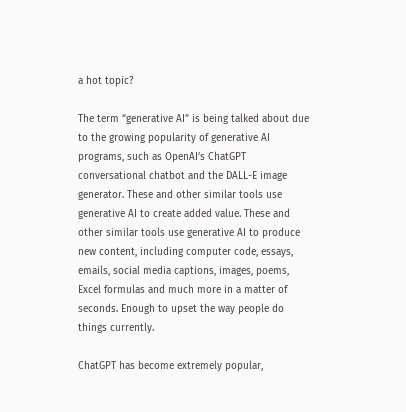a hot topic?

The term “generative AI” is being talked about due to the growing popularity of generative AI programs, such as OpenAI’s ChatGPT conversational chatbot and the DALL-E image generator. These and other similar tools use generative AI to create added value. These and other similar tools use generative AI to produce new content, including computer code, essays, emails, social media captions, images, poems, Excel formulas and much more in a matter of seconds. Enough to upset the way people do things currently.

ChatGPT has become extremely popular,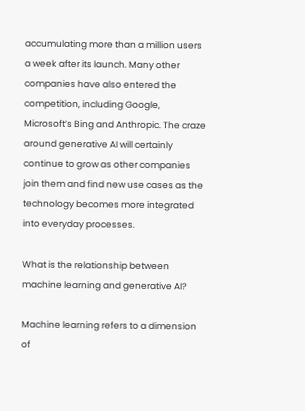accumulating more than a million users a week after its launch. Many other companies have also entered the competition, including Google, Microsoft’s Bing and Anthropic. The craze around generative AI will certainly continue to grow as other companies join them and find new use cases as the technology becomes more integrated into everyday processes.

What is the relationship between machine learning and generative AI?

Machine learning refers to a dimension of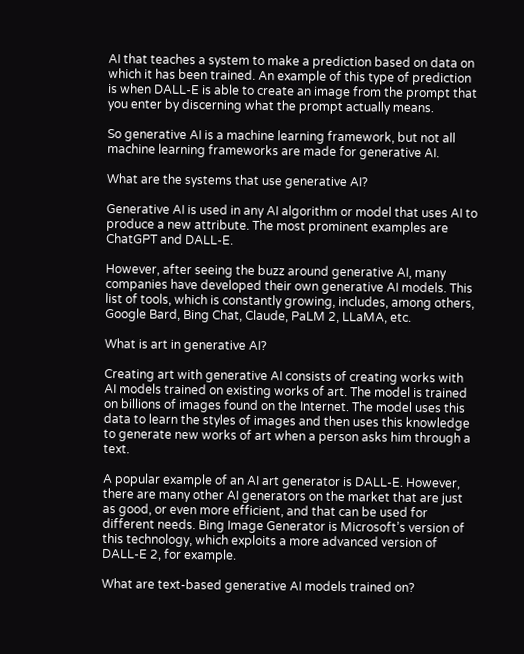AI that teaches a system to make a prediction based on data on which it has been trained. An example of this type of prediction is when DALL-E is able to create an image from the prompt that you enter by discerning what the prompt actually means.

So generative AI is a machine learning framework, but not all machine learning frameworks are made for generative AI.

What are the systems that use generative AI?

Generative AI is used in any AI algorithm or model that uses AI to produce a new attribute. The most prominent examples are ChatGPT and DALL-E.

However, after seeing the buzz around generative AI, many companies have developed their own generative AI models. This list of tools, which is constantly growing, includes, among others, Google Bard, Bing Chat, Claude, PaLM 2, LLaMA, etc.

What is art in generative AI?

Creating art with generative AI consists of creating works with AI models trained on existing works of art. The model is trained on billions of images found on the Internet. The model uses this data to learn the styles of images and then uses this knowledge to generate new works of art when a person asks him through a text.

A popular example of an AI art generator is DALL-E. However, there are many other AI generators on the market that are just as good, or even more efficient, and that can be used for different needs. Bing Image Generator is Microsoft’s version of this technology, which exploits a more advanced version of DALL-E 2, for example.

What are text-based generative AI models trained on?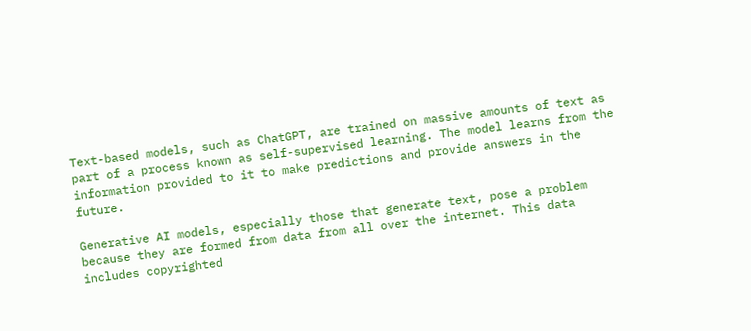Text-based models, such as ChatGPT, are trained on massive amounts of text as part of a process known as self-supervised learning. The model learns from the information provided to it to make predictions and provide answers in the future.

Generative AI models, especially those that generate text, pose a problem because they are formed from data from all over the internet. This data includes copyrighted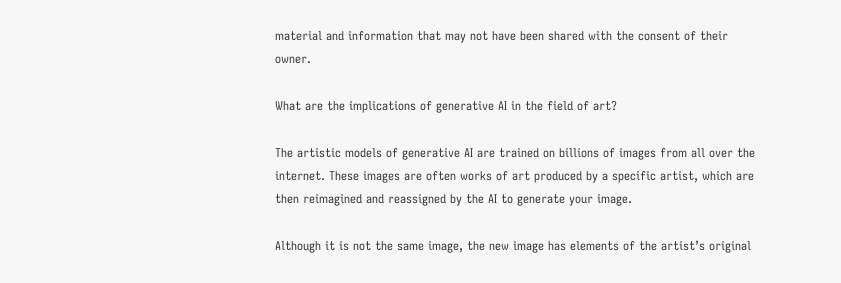material and information that may not have been shared with the consent of their owner.

What are the implications of generative AI in the field of art?

The artistic models of generative AI are trained on billions of images from all over the internet. These images are often works of art produced by a specific artist, which are then reimagined and reassigned by the AI to generate your image.

Although it is not the same image, the new image has elements of the artist’s original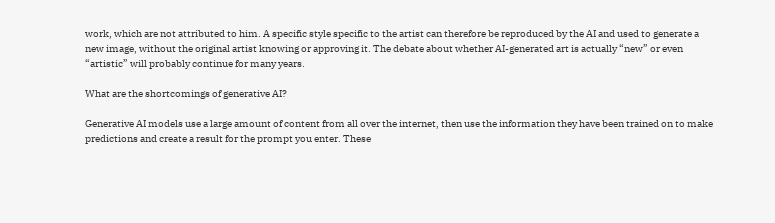work, which are not attributed to him. A specific style specific to the artist can therefore be reproduced by the AI and used to generate a new image, without the original artist knowing or approving it. The debate about whether AI-generated art is actually “new” or even “artistic” will probably continue for many years.

What are the shortcomings of generative AI?

Generative AI models use a large amount of content from all over the internet, then use the information they have been trained on to make predictions and create a result for the prompt you enter. These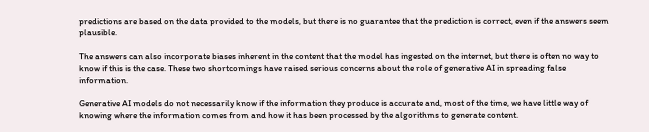predictions are based on the data provided to the models, but there is no guarantee that the prediction is correct, even if the answers seem plausible.

The answers can also incorporate biases inherent in the content that the model has ingested on the internet, but there is often no way to know if this is the case. These two shortcomings have raised serious concerns about the role of generative AI in spreading false information.

Generative AI models do not necessarily know if the information they produce is accurate and, most of the time, we have little way of knowing where the information comes from and how it has been processed by the algorithms to generate content.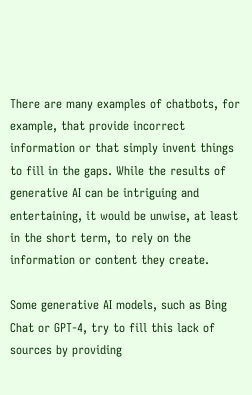There are many examples of chatbots, for example, that provide incorrect information or that simply invent things to fill in the gaps. While the results of generative AI can be intriguing and entertaining, it would be unwise, at least in the short term, to rely on the information or content they create.

Some generative AI models, such as Bing Chat or GPT-4, try to fill this lack of sources by providing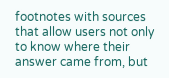footnotes with sources that allow users not only to know where their answer came from, but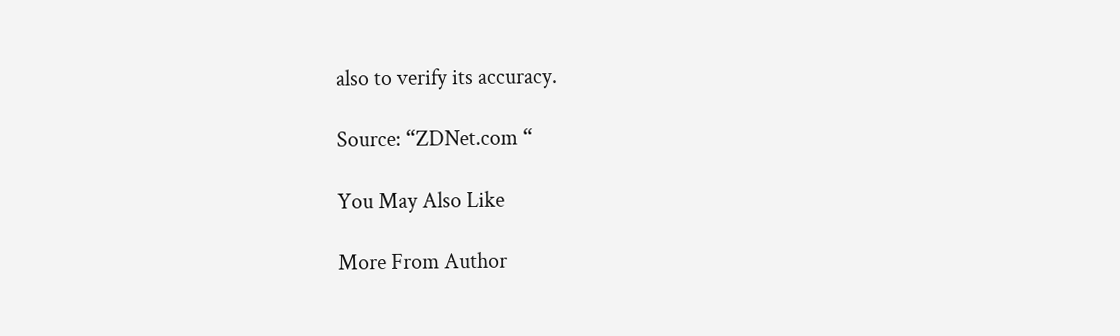also to verify its accuracy.

Source: “ZDNet.com “

You May Also Like

More From Author